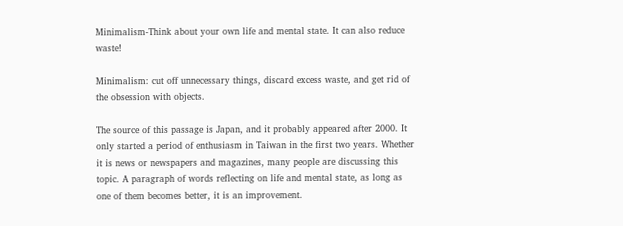Minimalism-Think about your own life and mental state. It can also reduce waste!

Minimalism: cut off unnecessary things, discard excess waste, and get rid of the obsession with objects.

The source of this passage is Japan, and it probably appeared after 2000. It only started a period of enthusiasm in Taiwan in the first two years. Whether it is news or newspapers and magazines, many people are discussing this topic. A paragraph of words reflecting on life and mental state, as long as one of them becomes better, it is an improvement.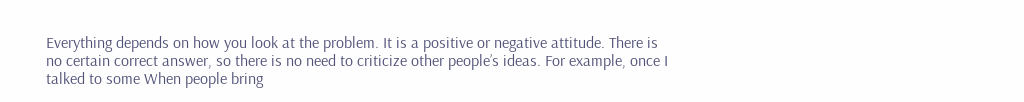Everything depends on how you look at the problem. It is a positive or negative attitude. There is no certain correct answer, so there is no need to criticize other people’s ideas. For example, once I talked to some When people bring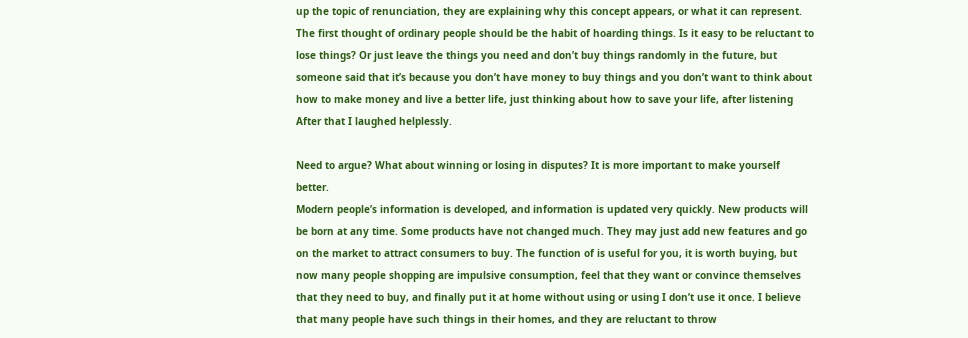up the topic of renunciation, they are explaining why this concept appears, or what it can represent. The first thought of ordinary people should be the habit of hoarding things. Is it easy to be reluctant to lose things? Or just leave the things you need and don’t buy things randomly in the future, but someone said that it’s because you don’t have money to buy things and you don’t want to think about how to make money and live a better life, just thinking about how to save your life, after listening After that I laughed helplessly.

Need to argue? What about winning or losing in disputes? It is more important to make yourself better.
Modern people’s information is developed, and information is updated very quickly. New products will be born at any time. Some products have not changed much. They may just add new features and go on the market to attract consumers to buy. The function of is useful for you, it is worth buying, but now many people shopping are impulsive consumption, feel that they want or convince themselves that they need to buy, and finally put it at home without using or using I don’t use it once. I believe that many people have such things in their homes, and they are reluctant to throw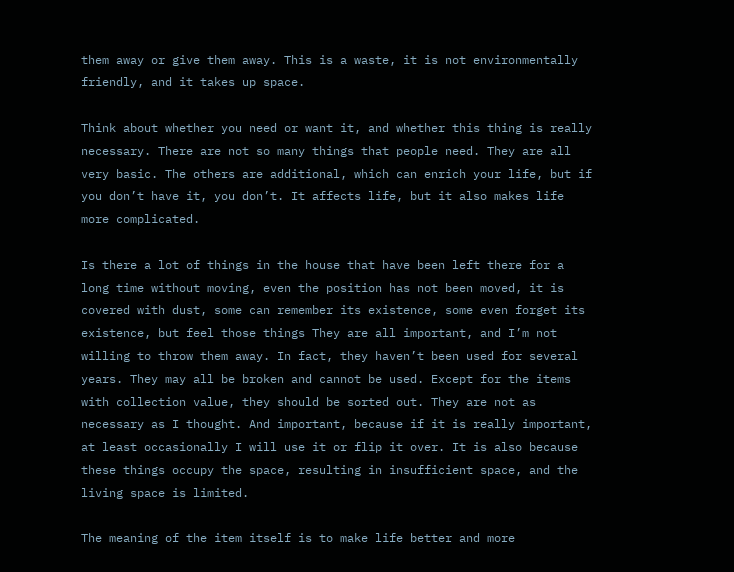them away or give them away. This is a waste, it is not environmentally friendly, and it takes up space.

Think about whether you need or want it, and whether this thing is really necessary. There are not so many things that people need. They are all very basic. The others are additional, which can enrich your life, but if you don’t have it, you don’t. It affects life, but it also makes life more complicated.

Is there a lot of things in the house that have been left there for a long time without moving, even the position has not been moved, it is covered with dust, some can remember its existence, some even forget its existence, but feel those things They are all important, and I’m not willing to throw them away. In fact, they haven’t been used for several years. They may all be broken and cannot be used. Except for the items with collection value, they should be sorted out. They are not as necessary as I thought. And important, because if it is really important, at least occasionally I will use it or flip it over. It is also because these things occupy the space, resulting in insufficient space, and the living space is limited.

The meaning of the item itself is to make life better and more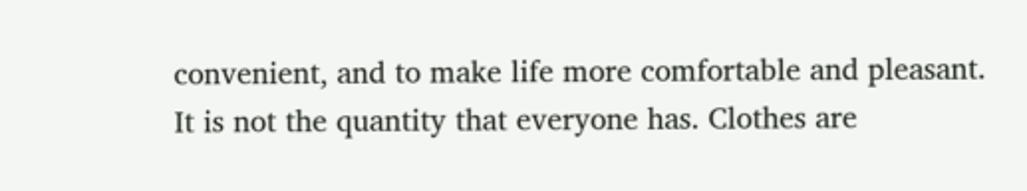convenient, and to make life more comfortable and pleasant. It is not the quantity that everyone has. Clothes are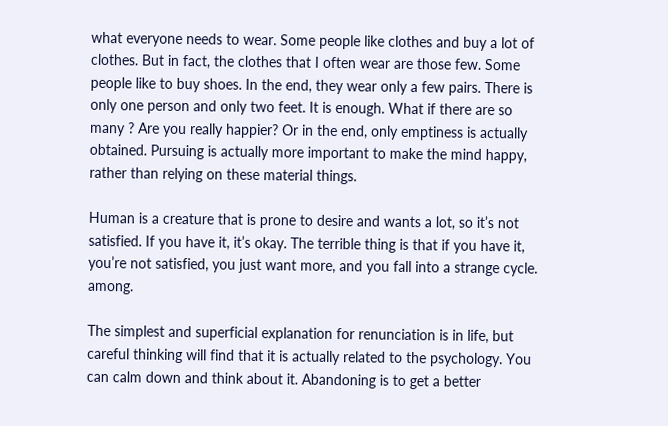what everyone needs to wear. Some people like clothes and buy a lot of clothes. But in fact, the clothes that I often wear are those few. Some people like to buy shoes. In the end, they wear only a few pairs. There is only one person and only two feet. It is enough. What if there are so many ? Are you really happier? Or in the end, only emptiness is actually obtained. Pursuing is actually more important to make the mind happy, rather than relying on these material things.

Human is a creature that is prone to desire and wants a lot, so it’s not satisfied. If you have it, it’s okay. The terrible thing is that if you have it, you’re not satisfied, you just want more, and you fall into a strange cycle. among.

The simplest and superficial explanation for renunciation is in life, but careful thinking will find that it is actually related to the psychology. You can calm down and think about it. Abandoning is to get a better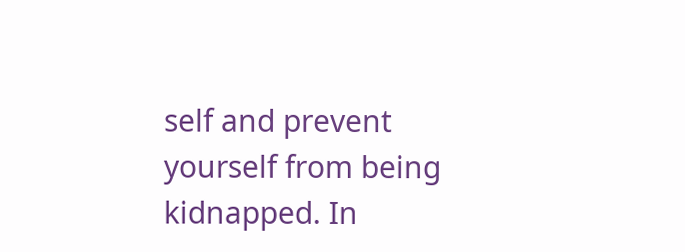self and prevent yourself from being kidnapped. In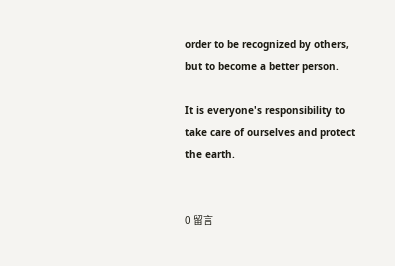order to be recognized by others, but to become a better person.

It is everyone's responsibility to take care of ourselves and protect the earth.


0 留言